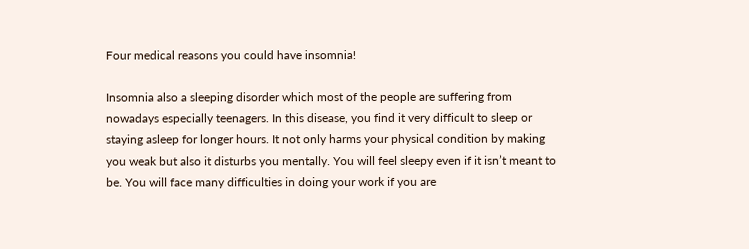Four medical reasons you could have insomnia!

Insomnia also a sleeping disorder which most of the people are suffering from nowadays especially teenagers. In this disease, you find it very difficult to sleep or staying asleep for longer hours. It not only harms your physical condition by making you weak but also it disturbs you mentally. You will feel sleepy even if it isn’t meant to be. You will face many difficulties in doing your work if you are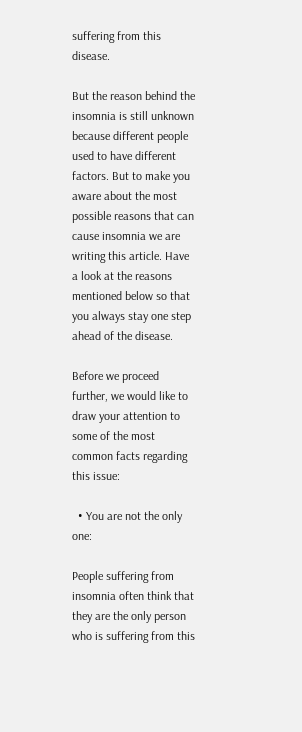suffering from this disease.

But the reason behind the insomnia is still unknown because different people used to have different factors. But to make you aware about the most possible reasons that can cause insomnia we are writing this article. Have a look at the reasons mentioned below so that you always stay one step ahead of the disease.

Before we proceed further, we would like to draw your attention to some of the most common facts regarding this issue:

  • You are not the only one:

People suffering from insomnia often think that they are the only person who is suffering from this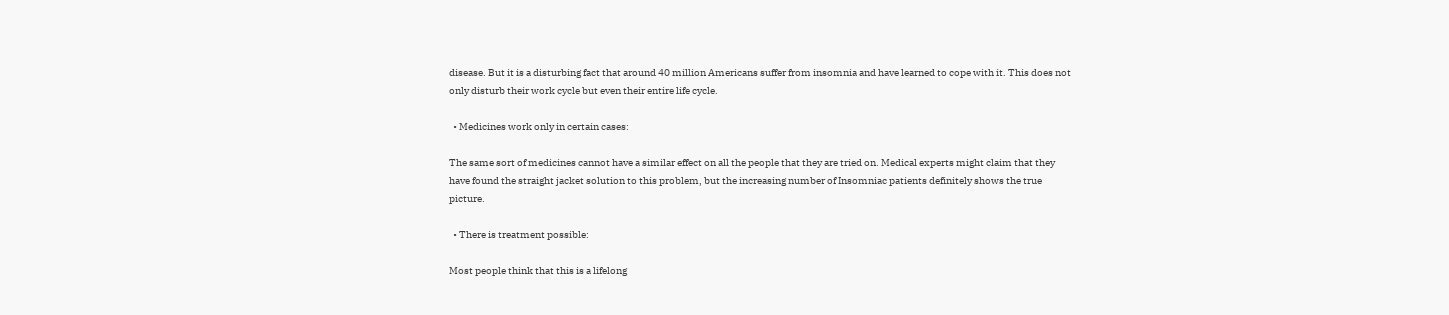disease. But it is a disturbing fact that around 40 million Americans suffer from insomnia and have learned to cope with it. This does not only disturb their work cycle but even their entire life cycle.

  • Medicines work only in certain cases:

The same sort of medicines cannot have a similar effect on all the people that they are tried on. Medical experts might claim that they have found the straight jacket solution to this problem, but the increasing number of Insomniac patients definitely shows the true picture.

  • There is treatment possible:

Most people think that this is a lifelong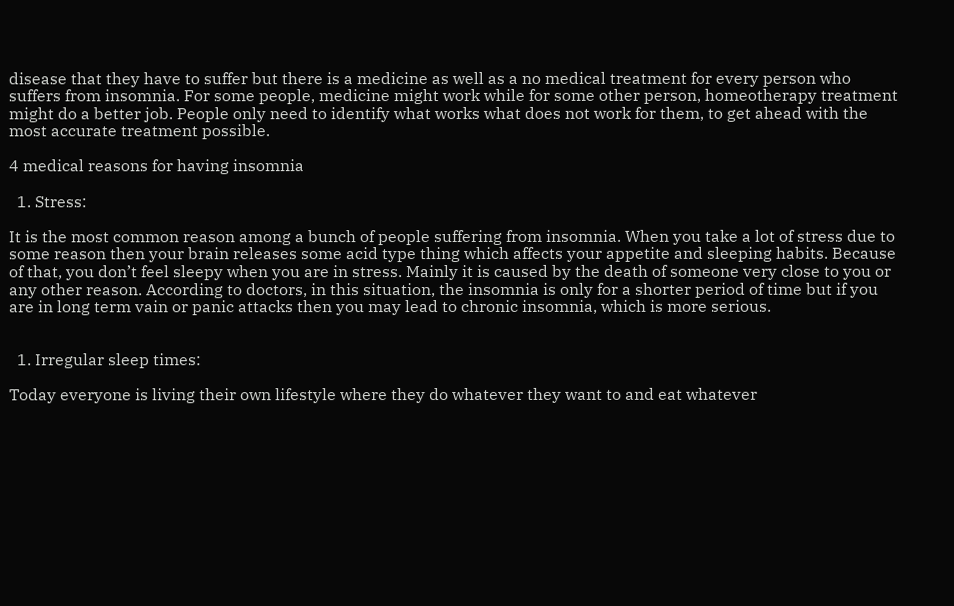disease that they have to suffer but there is a medicine as well as a no medical treatment for every person who suffers from insomnia. For some people, medicine might work while for some other person, homeotherapy treatment might do a better job. People only need to identify what works what does not work for them, to get ahead with the most accurate treatment possible.

4 medical reasons for having insomnia

  1. Stress:

It is the most common reason among a bunch of people suffering from insomnia. When you take a lot of stress due to some reason then your brain releases some acid type thing which affects your appetite and sleeping habits. Because of that, you don’t feel sleepy when you are in stress. Mainly it is caused by the death of someone very close to you or any other reason. According to doctors, in this situation, the insomnia is only for a shorter period of time but if you are in long term vain or panic attacks then you may lead to chronic insomnia, which is more serious.


  1. Irregular sleep times:

Today everyone is living their own lifestyle where they do whatever they want to and eat whatever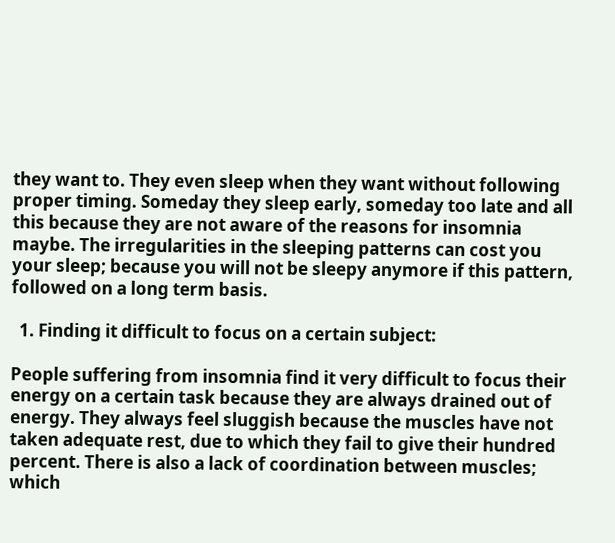they want to. They even sleep when they want without following proper timing. Someday they sleep early, someday too late and all this because they are not aware of the reasons for insomnia maybe. The irregularities in the sleeping patterns can cost you your sleep; because you will not be sleepy anymore if this pattern, followed on a long term basis.

  1. Finding it difficult to focus on a certain subject:

People suffering from insomnia find it very difficult to focus their energy on a certain task because they are always drained out of energy. They always feel sluggish because the muscles have not taken adequate rest, due to which they fail to give their hundred percent. There is also a lack of coordination between muscles; which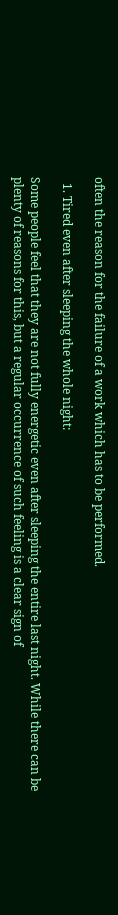often the reason for the failure of a work which has to be performed.

  1. Tired even after sleeping the whole night:

Some people feel that they are not fully energetic even after sleeping the entire last night. While there can be plenty of reasons for this, but a regular occurrence of such feeling is a clear sign of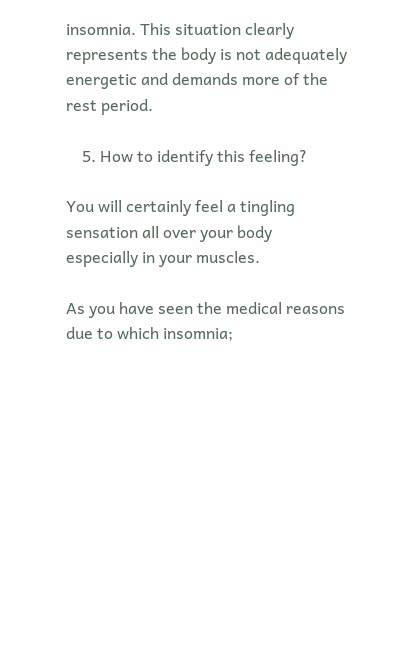insomnia. This situation clearly represents the body is not adequately energetic and demands more of the rest period.

    5. How to identify this feeling?

You will certainly feel a tingling sensation all over your body especially in your muscles.

As you have seen the medical reasons due to which insomnia;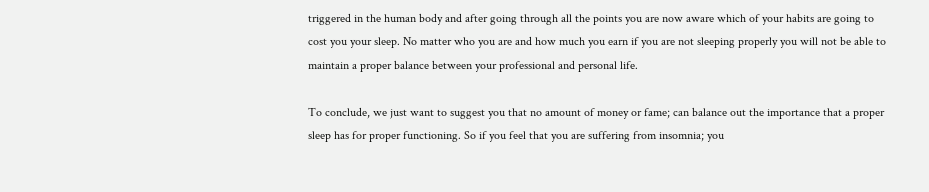triggered in the human body and after going through all the points you are now aware which of your habits are going to cost you your sleep. No matter who you are and how much you earn if you are not sleeping properly you will not be able to maintain a proper balance between your professional and personal life.

To conclude, we just want to suggest you that no amount of money or fame; can balance out the importance that a proper sleep has for proper functioning. So if you feel that you are suffering from insomnia; you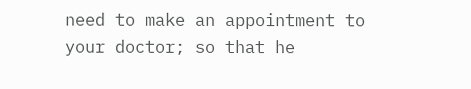need to make an appointment to your doctor; so that he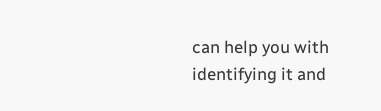can help you with identifying it and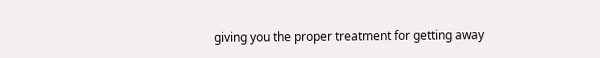giving you the proper treatment for getting away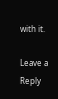with it.

Leave a Reply